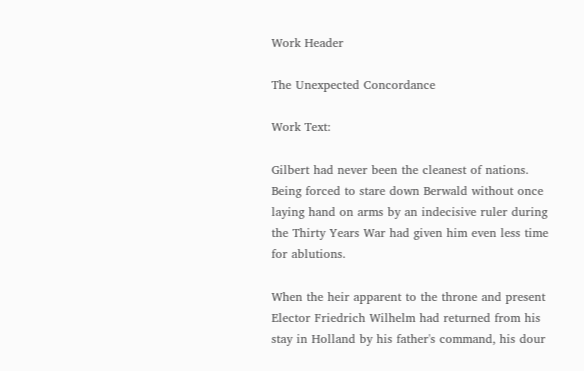Work Header

The Unexpected Concordance

Work Text:

Gilbert had never been the cleanest of nations. Being forced to stare down Berwald without once laying hand on arms by an indecisive ruler during the Thirty Years War had given him even less time for ablutions.

When the heir apparent to the throne and present Elector Friedrich Wilhelm had returned from his stay in Holland by his father's command, his dour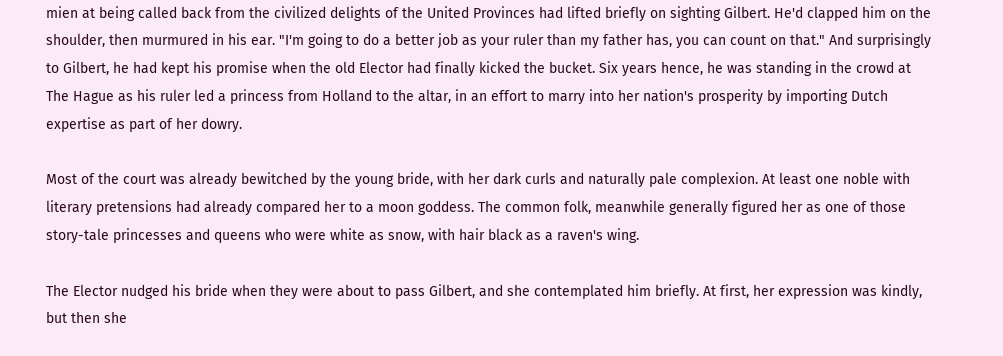mien at being called back from the civilized delights of the United Provinces had lifted briefly on sighting Gilbert. He'd clapped him on the shoulder, then murmured in his ear. "I'm going to do a better job as your ruler than my father has, you can count on that." And surprisingly to Gilbert, he had kept his promise when the old Elector had finally kicked the bucket. Six years hence, he was standing in the crowd at The Hague as his ruler led a princess from Holland to the altar, in an effort to marry into her nation's prosperity by importing Dutch expertise as part of her dowry.

Most of the court was already bewitched by the young bride, with her dark curls and naturally pale complexion. At least one noble with literary pretensions had already compared her to a moon goddess. The common folk, meanwhile generally figured her as one of those story-tale princesses and queens who were white as snow, with hair black as a raven's wing.

The Elector nudged his bride when they were about to pass Gilbert, and she contemplated him briefly. At first, her expression was kindly, but then she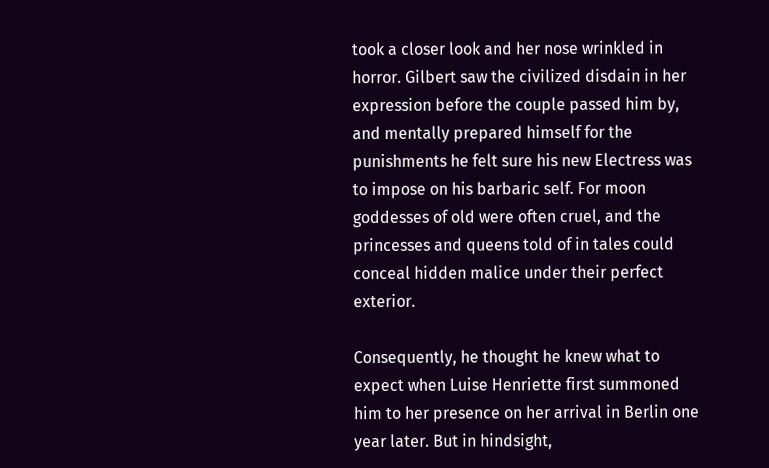took a closer look and her nose wrinkled in horror. Gilbert saw the civilized disdain in her expression before the couple passed him by, and mentally prepared himself for the punishments he felt sure his new Electress was to impose on his barbaric self. For moon goddesses of old were often cruel, and the princesses and queens told of in tales could conceal hidden malice under their perfect exterior.

Consequently, he thought he knew what to expect when Luise Henriette first summoned him to her presence on her arrival in Berlin one year later. But in hindsight,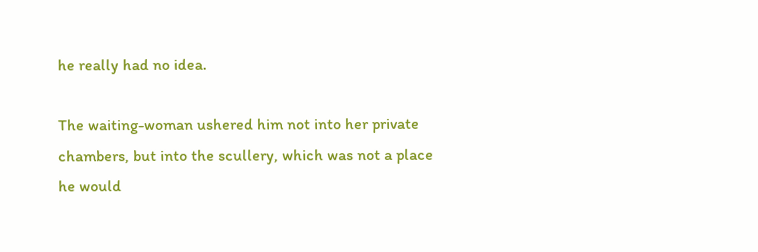he really had no idea.

The waiting-woman ushered him not into her private chambers, but into the scullery, which was not a place he would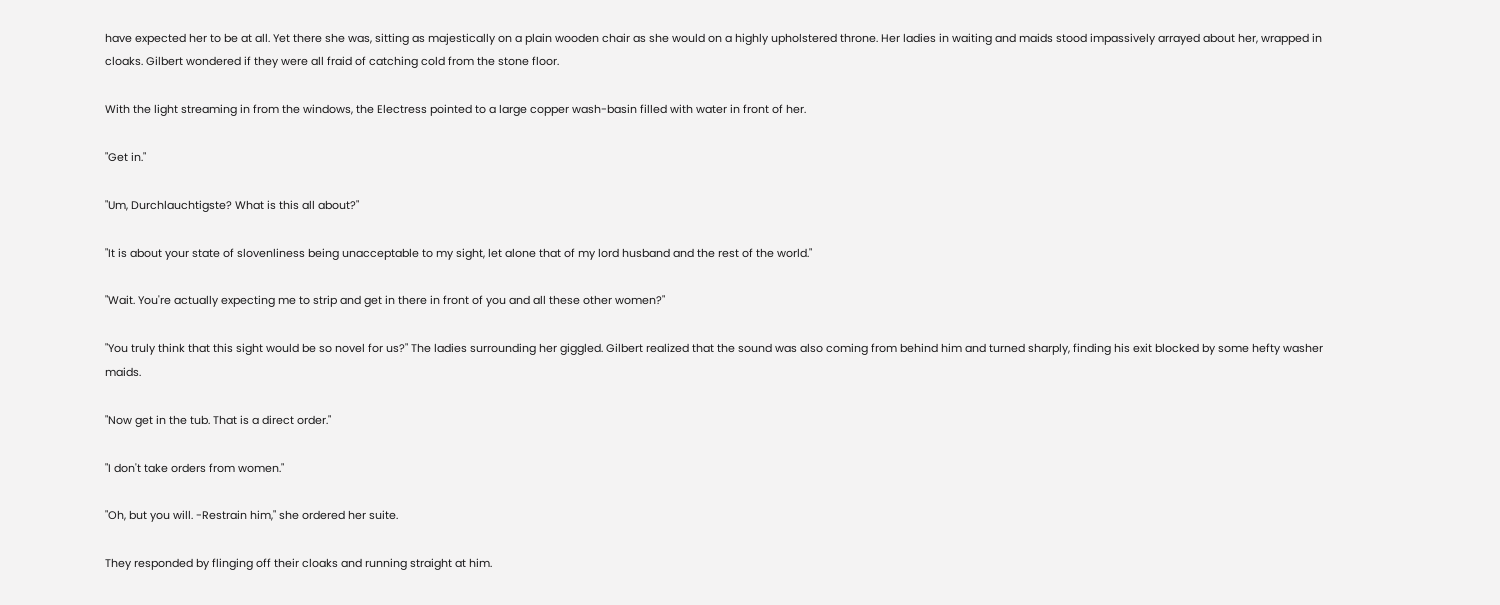have expected her to be at all. Yet there she was, sitting as majestically on a plain wooden chair as she would on a highly upholstered throne. Her ladies in waiting and maids stood impassively arrayed about her, wrapped in cloaks. Gilbert wondered if they were all fraid of catching cold from the stone floor.

With the light streaming in from the windows, the Electress pointed to a large copper wash-basin filled with water in front of her.

"Get in."

"Um, Durchlauchtigste? What is this all about?"

"It is about your state of slovenliness being unacceptable to my sight, let alone that of my lord husband and the rest of the world."

"Wait. You're actually expecting me to strip and get in there in front of you and all these other women?"

"You truly think that this sight would be so novel for us?" The ladies surrounding her giggled. Gilbert realized that the sound was also coming from behind him and turned sharply, finding his exit blocked by some hefty washer maids.

"Now get in the tub. That is a direct order."

"I don't take orders from women."

"Oh, but you will. -Restrain him," she ordered her suite.

They responded by flinging off their cloaks and running straight at him.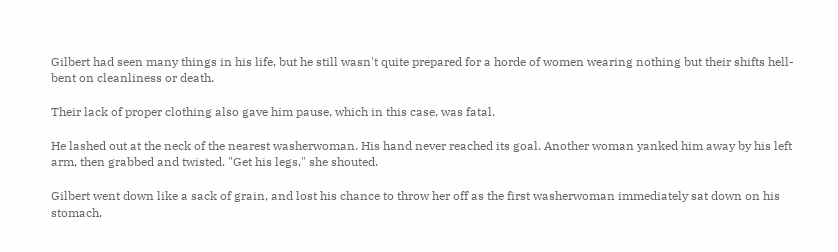Gilbert had seen many things in his life, but he still wasn't quite prepared for a horde of women wearing nothing but their shifts hell-bent on cleanliness or death.

Their lack of proper clothing also gave him pause, which in this case, was fatal.

He lashed out at the neck of the nearest washerwoman. His hand never reached its goal. Another woman yanked him away by his left arm, then grabbed and twisted. "Get his legs," she shouted.

Gilbert went down like a sack of grain, and lost his chance to throw her off as the first washerwoman immediately sat down on his stomach.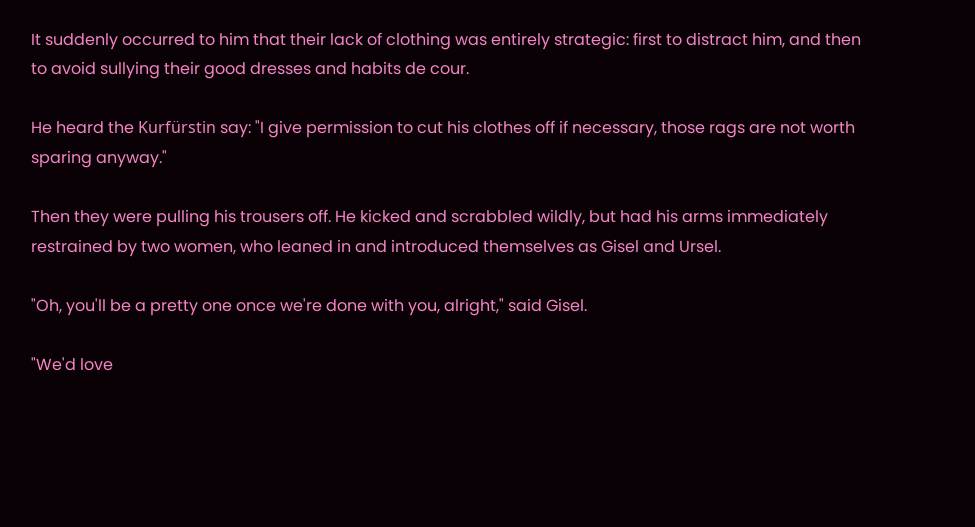It suddenly occurred to him that their lack of clothing was entirely strategic: first to distract him, and then to avoid sullying their good dresses and habits de cour.

He heard the Kurfürstin say: "I give permission to cut his clothes off if necessary, those rags are not worth sparing anyway."

Then they were pulling his trousers off. He kicked and scrabbled wildly, but had his arms immediately restrained by two women, who leaned in and introduced themselves as Gisel and Ursel.

"Oh, you'll be a pretty one once we're done with you, alright," said Gisel.

"We'd love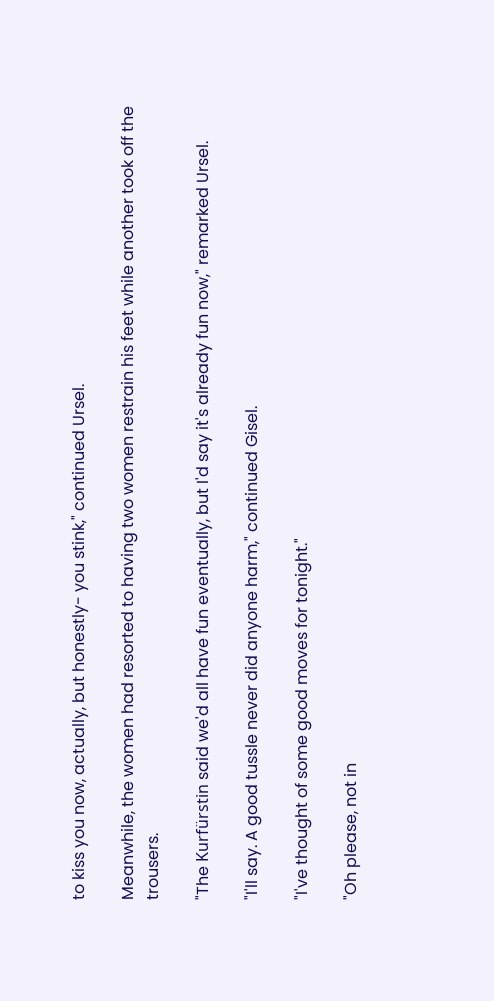to kiss you now, actually, but honestly- you stink," continued Ursel.

Meanwhile, the women had resorted to having two women restrain his feet while another took off the trousers.

"The Kurfürstin said we'd all have fun eventually, but I'd say it's already fun now," remarked Ursel.

"I'll say. A good tussle never did anyone harm," continued Gisel.

"I've thought of some good moves for tonight."

"Oh please, not in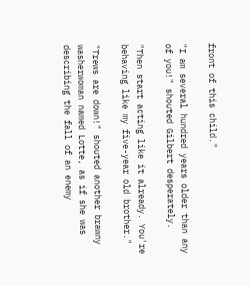front of this child."

"I am several hundred years older than any of you!" shouted Gilbert desperately.

"Then start acting like it already. You're behaving like my five-year old brother."

"Trews are down!" shouted another brawny washerwoman named Lotte, as if she was describing the fall of an enemy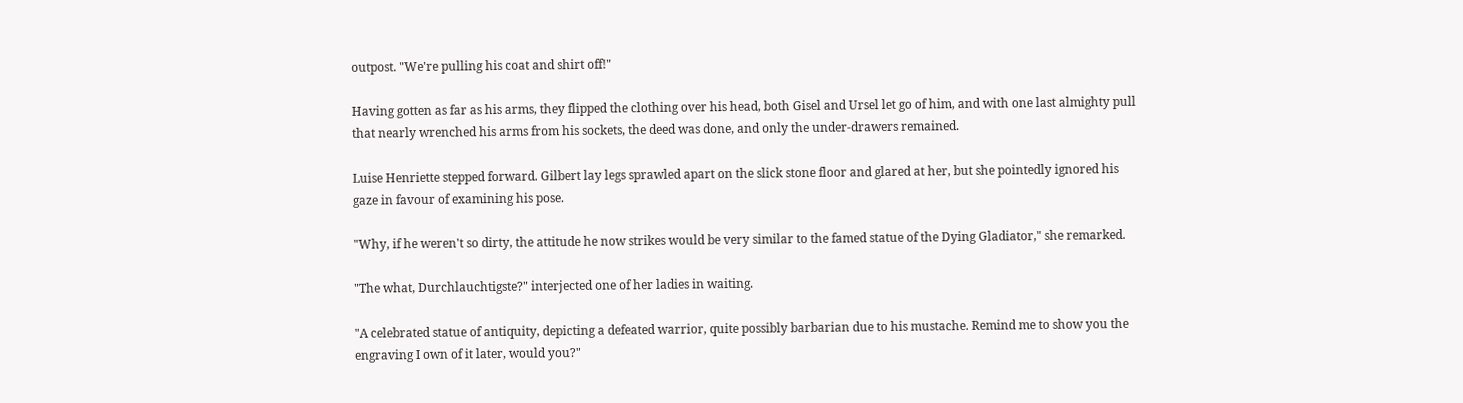outpost. "We're pulling his coat and shirt off!"

Having gotten as far as his arms, they flipped the clothing over his head, both Gisel and Ursel let go of him, and with one last almighty pull that nearly wrenched his arms from his sockets, the deed was done, and only the under-drawers remained.

Luise Henriette stepped forward. Gilbert lay legs sprawled apart on the slick stone floor and glared at her, but she pointedly ignored his gaze in favour of examining his pose.

"Why, if he weren't so dirty, the attitude he now strikes would be very similar to the famed statue of the Dying Gladiator," she remarked.

"The what, Durchlauchtigste?" interjected one of her ladies in waiting.

"A celebrated statue of antiquity, depicting a defeated warrior, quite possibly barbarian due to his mustache. Remind me to show you the engraving I own of it later, would you?"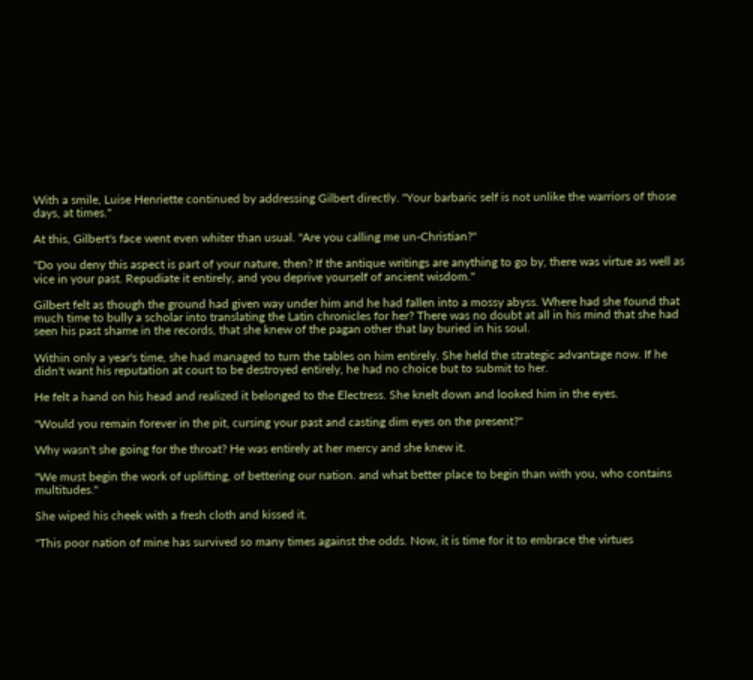With a smile, Luise Henriette continued by addressing Gilbert directly. "Your barbaric self is not unlike the warriors of those days, at times."

At this, Gilbert's face went even whiter than usual. "Are you calling me un-Christian?"

"Do you deny this aspect is part of your nature, then? If the antique writings are anything to go by, there was virtue as well as vice in your past. Repudiate it entirely, and you deprive yourself of ancient wisdom."

Gilbert felt as though the ground had given way under him and he had fallen into a mossy abyss. Where had she found that much time to bully a scholar into translating the Latin chronicles for her? There was no doubt at all in his mind that she had seen his past shame in the records, that she knew of the pagan other that lay buried in his soul.

Within only a year's time, she had managed to turn the tables on him entirely. She held the strategic advantage now. If he didn't want his reputation at court to be destroyed entirely, he had no choice but to submit to her.

He felt a hand on his head and realized it belonged to the Electress. She knelt down and looked him in the eyes.

"Would you remain forever in the pit, cursing your past and casting dim eyes on the present?"

Why wasn't she going for the throat? He was entirely at her mercy and she knew it.

"We must begin the work of uplifting, of bettering our nation. and what better place to begin than with you, who contains multitudes."

She wiped his cheek with a fresh cloth and kissed it.

"This poor nation of mine has survived so many times against the odds. Now, it is time for it to embrace the virtues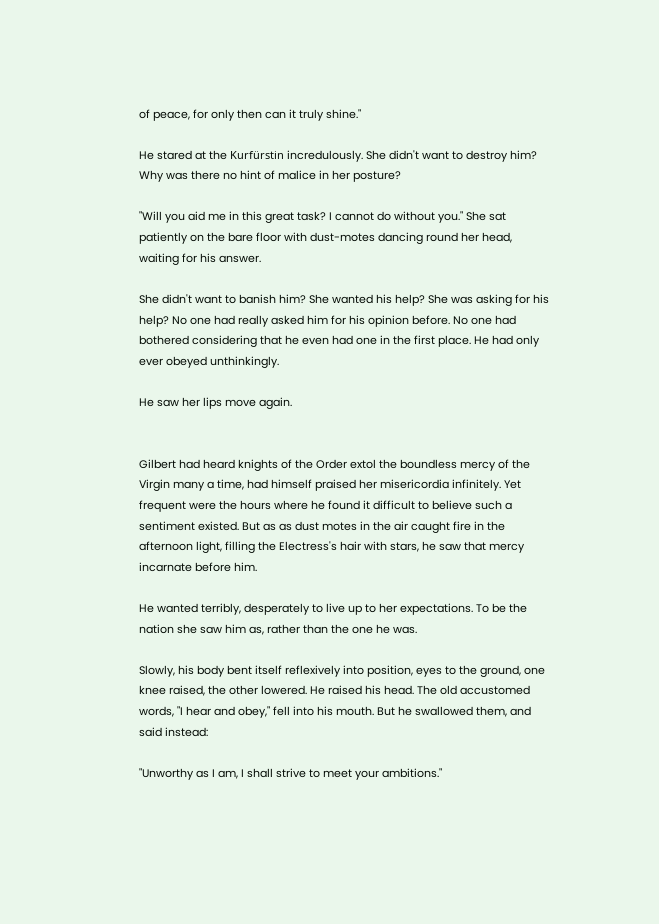of peace, for only then can it truly shine."

He stared at the Kurfürstin incredulously. She didn't want to destroy him? Why was there no hint of malice in her posture?

"Will you aid me in this great task? I cannot do without you." She sat patiently on the bare floor with dust-motes dancing round her head, waiting for his answer.

She didn't want to banish him? She wanted his help? She was asking for his help? No one had really asked him for his opinion before. No one had bothered considering that he even had one in the first place. He had only ever obeyed unthinkingly.

He saw her lips move again.


Gilbert had heard knights of the Order extol the boundless mercy of the Virgin many a time, had himself praised her misericordia infinitely. Yet frequent were the hours where he found it difficult to believe such a sentiment existed. But as as dust motes in the air caught fire in the afternoon light, filling the Electress's hair with stars, he saw that mercy incarnate before him.

He wanted terribly, desperately to live up to her expectations. To be the nation she saw him as, rather than the one he was.

Slowly, his body bent itself reflexively into position, eyes to the ground, one knee raised, the other lowered. He raised his head. The old accustomed words, "I hear and obey," fell into his mouth. But he swallowed them, and said instead:

"Unworthy as I am, I shall strive to meet your ambitions."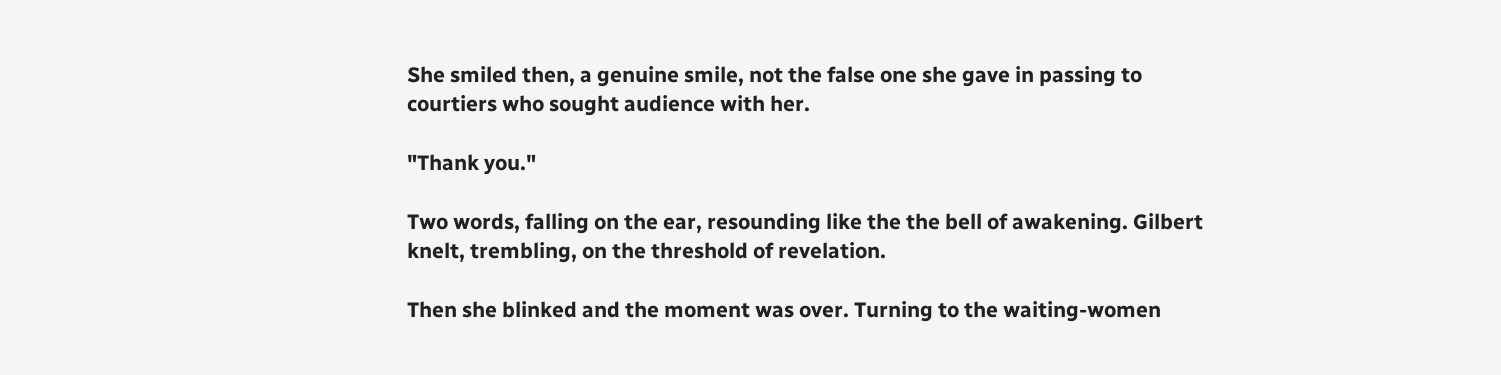She smiled then, a genuine smile, not the false one she gave in passing to courtiers who sought audience with her.

"Thank you."

Two words, falling on the ear, resounding like the the bell of awakening. Gilbert knelt, trembling, on the threshold of revelation.

Then she blinked and the moment was over. Turning to the waiting-women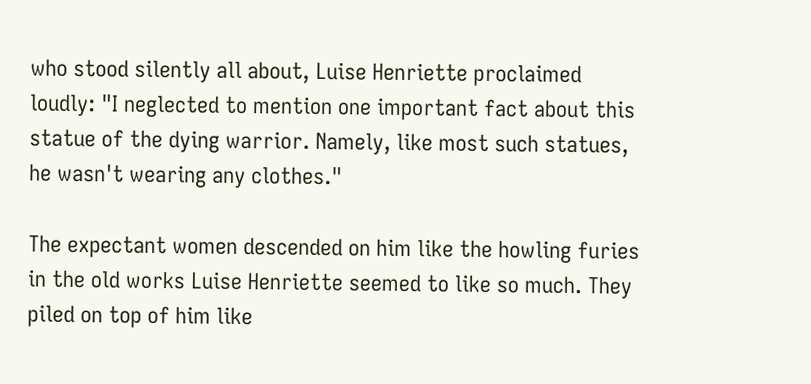who stood silently all about, Luise Henriette proclaimed loudly: "I neglected to mention one important fact about this statue of the dying warrior. Namely, like most such statues, he wasn't wearing any clothes."

The expectant women descended on him like the howling furies in the old works Luise Henriette seemed to like so much. They piled on top of him like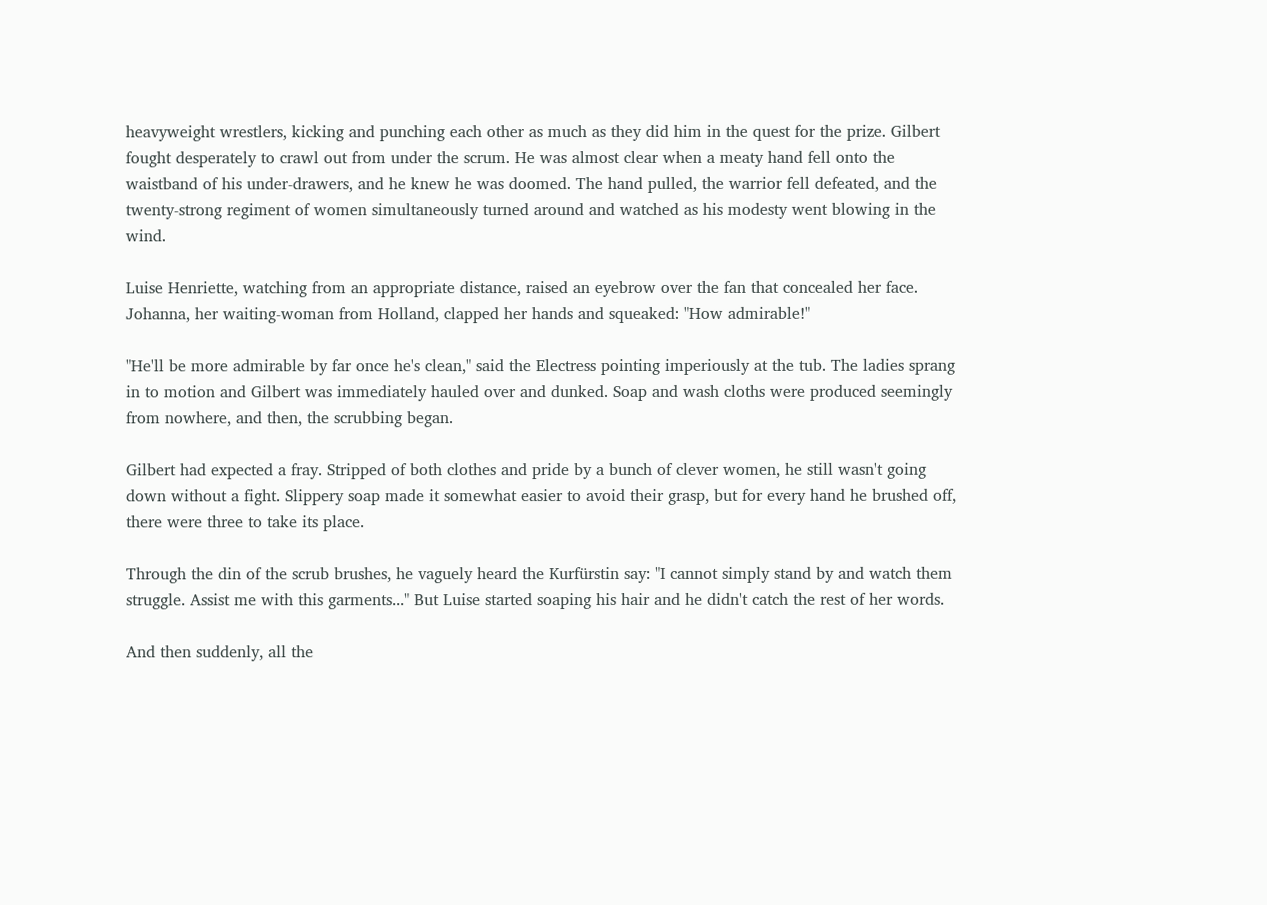heavyweight wrestlers, kicking and punching each other as much as they did him in the quest for the prize. Gilbert fought desperately to crawl out from under the scrum. He was almost clear when a meaty hand fell onto the waistband of his under-drawers, and he knew he was doomed. The hand pulled, the warrior fell defeated, and the twenty-strong regiment of women simultaneously turned around and watched as his modesty went blowing in the wind.

Luise Henriette, watching from an appropriate distance, raised an eyebrow over the fan that concealed her face. Johanna, her waiting-woman from Holland, clapped her hands and squeaked: "How admirable!"

"He'll be more admirable by far once he's clean," said the Electress pointing imperiously at the tub. The ladies sprang in to motion and Gilbert was immediately hauled over and dunked. Soap and wash cloths were produced seemingly from nowhere, and then, the scrubbing began.

Gilbert had expected a fray. Stripped of both clothes and pride by a bunch of clever women, he still wasn't going down without a fight. Slippery soap made it somewhat easier to avoid their grasp, but for every hand he brushed off, there were three to take its place.

Through the din of the scrub brushes, he vaguely heard the Kurfürstin say: "I cannot simply stand by and watch them struggle. Assist me with this garments..." But Luise started soaping his hair and he didn't catch the rest of her words.

And then suddenly, all the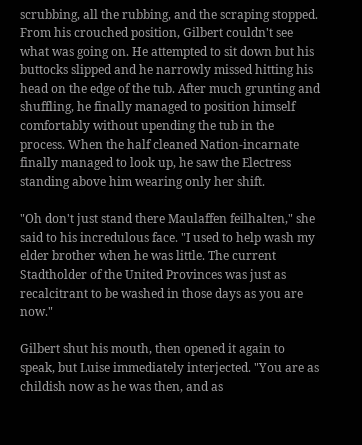scrubbing, all the rubbing, and the scraping stopped. From his crouched position, Gilbert couldn't see what was going on. He attempted to sit down but his buttocks slipped and he narrowly missed hitting his head on the edge of the tub. After much grunting and shuffling, he finally managed to position himself comfortably without upending the tub in the process. When the half cleaned Nation-incarnate finally managed to look up, he saw the Electress standing above him wearing only her shift.

"Oh don't just stand there Maulaffen feilhalten," she said to his incredulous face. "I used to help wash my elder brother when he was little. The current Stadtholder of the United Provinces was just as recalcitrant to be washed in those days as you are now."

Gilbert shut his mouth, then opened it again to speak, but Luise immediately interjected. "You are as childish now as he was then, and as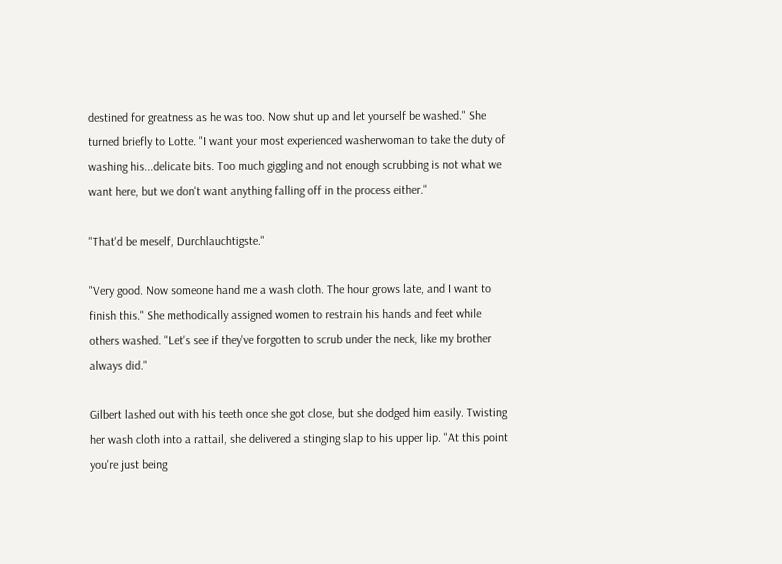destined for greatness as he was too. Now shut up and let yourself be washed." She turned briefly to Lotte. "I want your most experienced washerwoman to take the duty of washing his...delicate bits. Too much giggling and not enough scrubbing is not what we want here, but we don't want anything falling off in the process either."

"That'd be meself, Durchlauchtigste."

"Very good. Now someone hand me a wash cloth. The hour grows late, and I want to finish this." She methodically assigned women to restrain his hands and feet while others washed. "Let's see if they've forgotten to scrub under the neck, like my brother always did."

Gilbert lashed out with his teeth once she got close, but she dodged him easily. Twisting her wash cloth into a rattail, she delivered a stinging slap to his upper lip. "At this point you're just being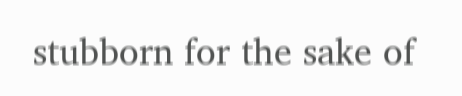stubborn for the sake of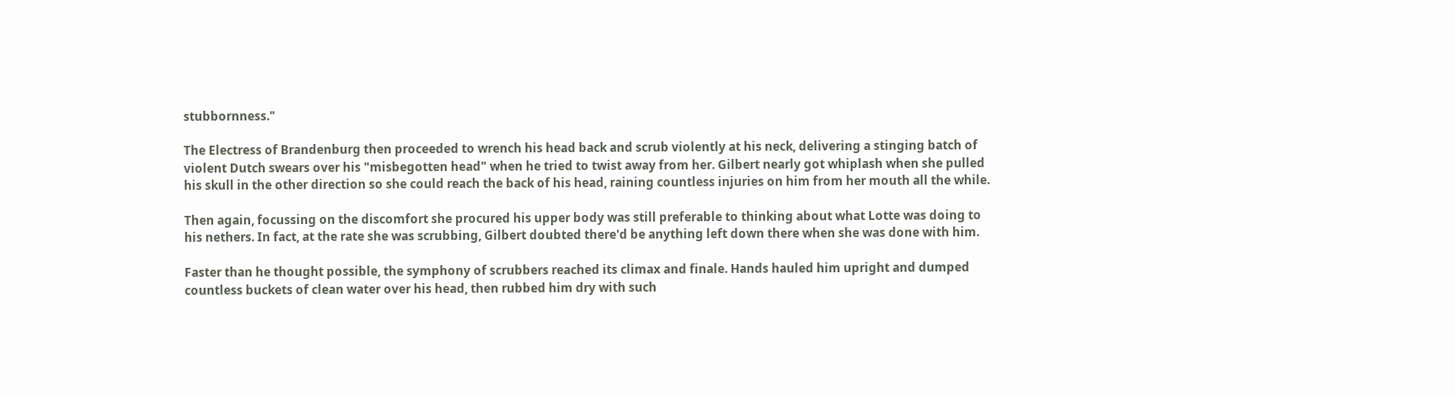stubbornness."

The Electress of Brandenburg then proceeded to wrench his head back and scrub violently at his neck, delivering a stinging batch of violent Dutch swears over his "misbegotten head" when he tried to twist away from her. Gilbert nearly got whiplash when she pulled his skull in the other direction so she could reach the back of his head, raining countless injuries on him from her mouth all the while.

Then again, focussing on the discomfort she procured his upper body was still preferable to thinking about what Lotte was doing to his nethers. In fact, at the rate she was scrubbing, Gilbert doubted there'd be anything left down there when she was done with him.

Faster than he thought possible, the symphony of scrubbers reached its climax and finale. Hands hauled him upright and dumped countless buckets of clean water over his head, then rubbed him dry with such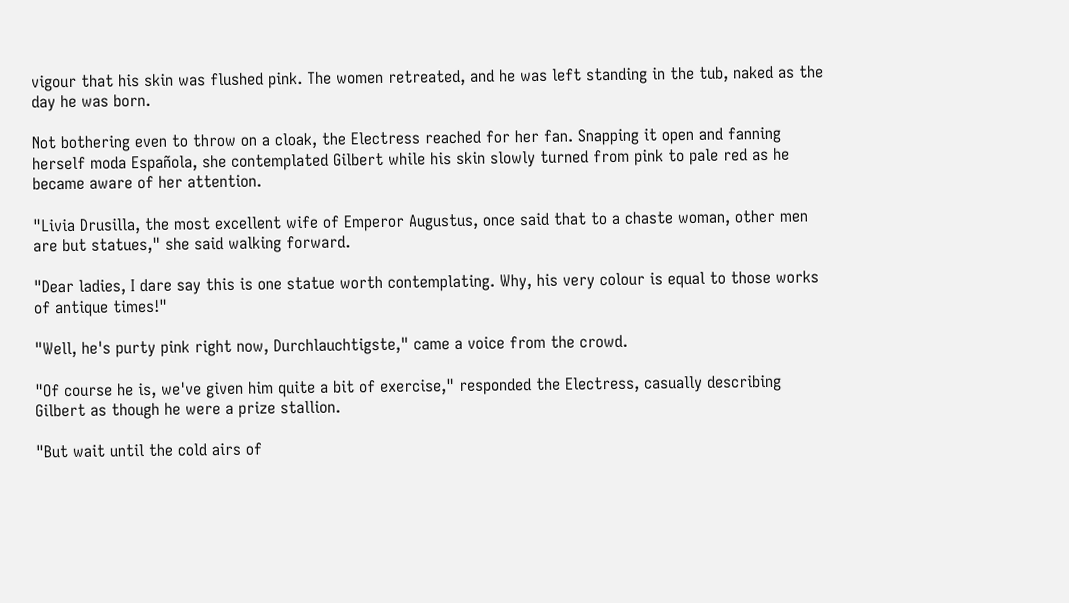vigour that his skin was flushed pink. The women retreated, and he was left standing in the tub, naked as the day he was born.

Not bothering even to throw on a cloak, the Electress reached for her fan. Snapping it open and fanning herself moda Española, she contemplated Gilbert while his skin slowly turned from pink to pale red as he became aware of her attention.

"Livia Drusilla, the most excellent wife of Emperor Augustus, once said that to a chaste woman, other men are but statues," she said walking forward.

"Dear ladies, I dare say this is one statue worth contemplating. Why, his very colour is equal to those works of antique times!"

"Well, he's purty pink right now, Durchlauchtigste," came a voice from the crowd.

"Of course he is, we've given him quite a bit of exercise," responded the Electress, casually describing Gilbert as though he were a prize stallion.

"But wait until the cold airs of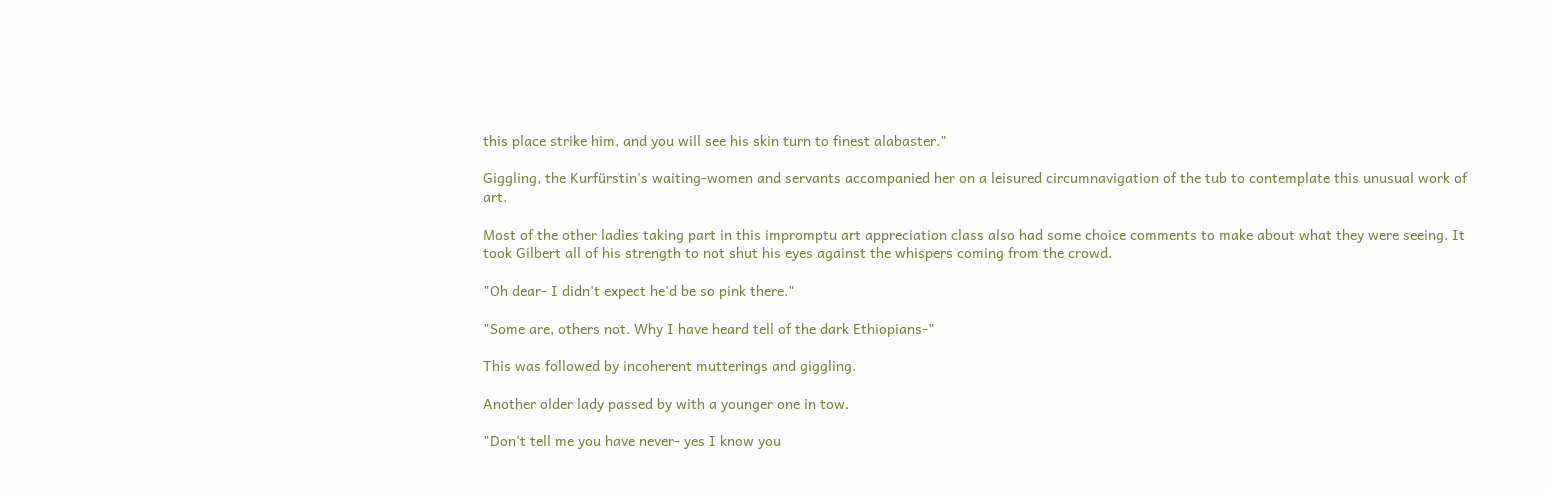this place strike him, and you will see his skin turn to finest alabaster."

Giggling, the Kurfürstin's waiting-women and servants accompanied her on a leisured circumnavigation of the tub to contemplate this unusual work of art.

Most of the other ladies taking part in this impromptu art appreciation class also had some choice comments to make about what they were seeing. It took Gilbert all of his strength to not shut his eyes against the whispers coming from the crowd.

"Oh dear- I didn't expect he'd be so pink there."

"Some are, others not. Why I have heard tell of the dark Ethiopians-"

This was followed by incoherent mutterings and giggling.

Another older lady passed by with a younger one in tow.

"Don't tell me you have never- yes I know you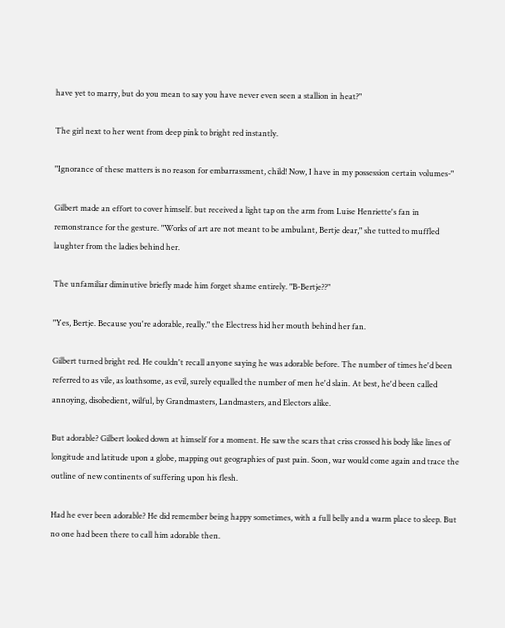have yet to marry, but do you mean to say you have never even seen a stallion in heat?"

The girl next to her went from deep pink to bright red instantly.

"Ignorance of these matters is no reason for embarrassment, child! Now, I have in my possession certain volumes-"

Gilbert made an effort to cover himself. but received a light tap on the arm from Luise Henriette's fan in remonstrance for the gesture. "Works of art are not meant to be ambulant, Bertje dear," she tutted to muffled laughter from the ladies behind her.

The unfamiliar diminutive briefly made him forget shame entirely. "B-Bertje??"

"Yes, Bertje. Because you're adorable, really." the Electress hid her mouth behind her fan.

Gilbert turned bright red. He couldn't recall anyone saying he was adorable before. The number of times he'd been referred to as vile, as loathsome, as evil, surely equalled the number of men he'd slain. At best, he'd been called annoying, disobedient, wilful, by Grandmasters, Landmasters, and Electors alike.

But adorable? Gilbert looked down at himself for a moment. He saw the scars that criss crossed his body like lines of longitude and latitude upon a globe, mapping out geographies of past pain. Soon, war would come again and trace the outline of new continents of suffering upon his flesh.

Had he ever been adorable? He did remember being happy sometimes, with a full belly and a warm place to sleep. But no one had been there to call him adorable then.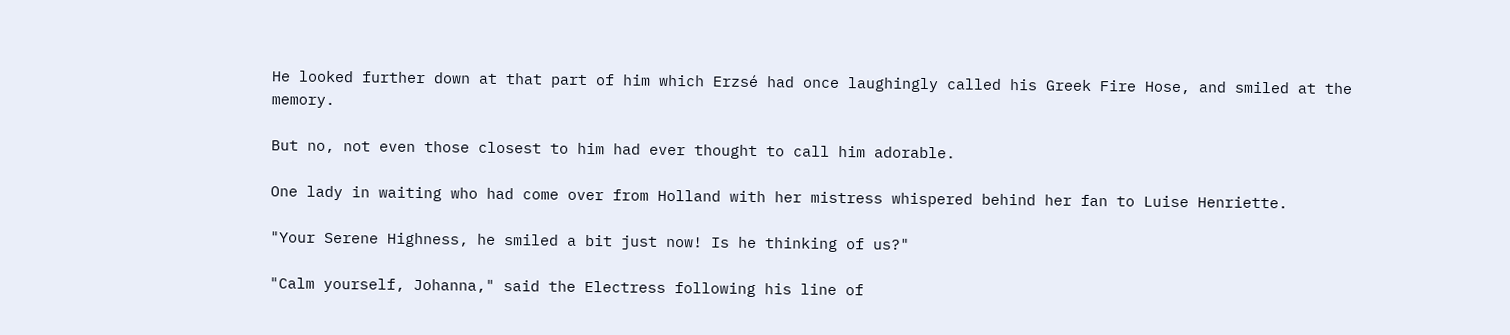He looked further down at that part of him which Erzsé had once laughingly called his Greek Fire Hose, and smiled at the memory.

But no, not even those closest to him had ever thought to call him adorable.

One lady in waiting who had come over from Holland with her mistress whispered behind her fan to Luise Henriette.

"Your Serene Highness, he smiled a bit just now! Is he thinking of us?"

"Calm yourself, Johanna," said the Electress following his line of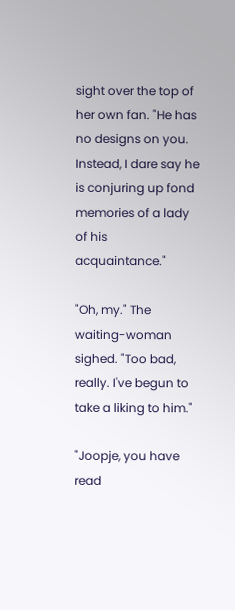sight over the top of her own fan. "He has no designs on you. Instead, I dare say he is conjuring up fond memories of a lady of his acquaintance."

"Oh, my." The waiting-woman sighed. "Too bad, really. I've begun to take a liking to him."

"Joopje, you have read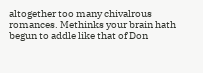altogether too many chivalrous romances. Methinks your brain hath begun to addle like that of Don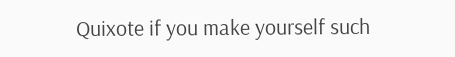Quixote if you make yourself such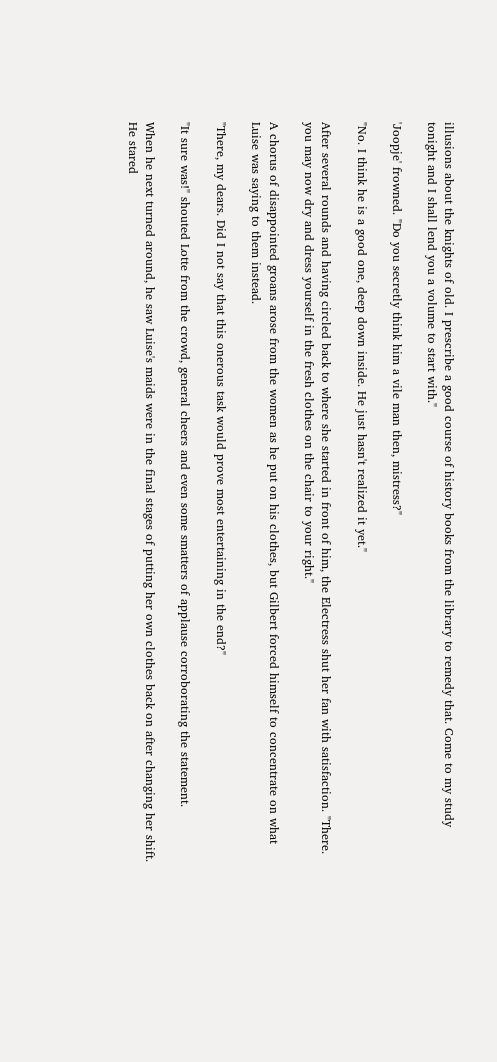illusions about the knights of old. I prescribe a good course of history books from the library to remedy that. Come to my study tonight and I shall lend you a volume to start with."

'Joopje' frowned. "Do you secretly think him a vile man then, mistress?"

"No. I think he is a good one, deep down inside. He just hasn't realized it yet."

After several rounds and having circled back to where she started in front of him, the Electress shut her fan with satisfaction. "There. you may now dry and dress yourself in the fresh clothes on the chair to your right."

A chorus of disappointed groans arose from the women as he put on his clothes, but Gilbert forced himself to concentrate on what Luise was saying to them instead.

"There, my dears. Did I not say that this onerous task would prove most entertaining in the end?"

"It sure was!" shouted Lotte from the crowd, general cheers and even some smatters of applause corroborating the statement.

When he next turned around, he saw Luise's maids were in the final stages of putting her own clothes back on after changing her shift. He stared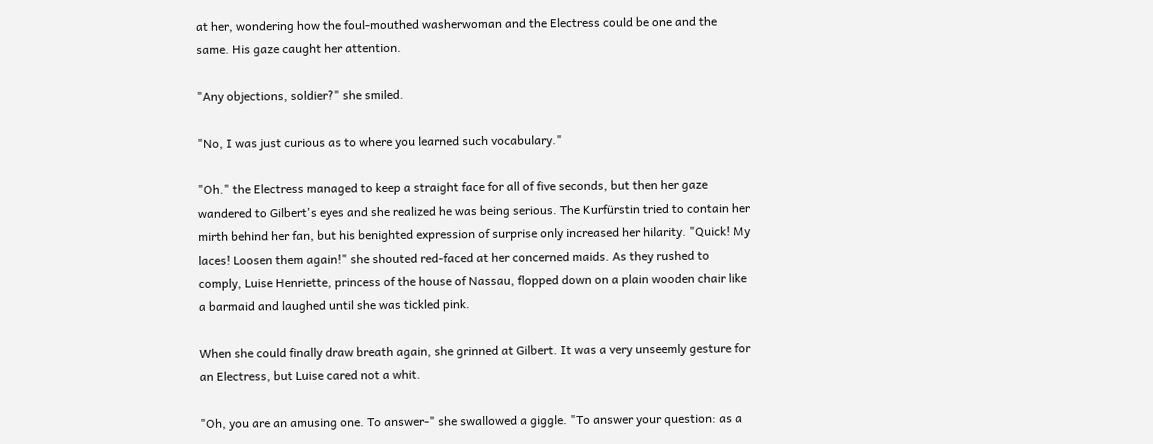at her, wondering how the foul-mouthed washerwoman and the Electress could be one and the same. His gaze caught her attention.

"Any objections, soldier?" she smiled.

"No, I was just curious as to where you learned such vocabulary."

"Oh." the Electress managed to keep a straight face for all of five seconds, but then her gaze wandered to Gilbert's eyes and she realized he was being serious. The Kurfürstin tried to contain her mirth behind her fan, but his benighted expression of surprise only increased her hilarity. "Quick! My laces! Loosen them again!" she shouted red-faced at her concerned maids. As they rushed to comply, Luise Henriette, princess of the house of Nassau, flopped down on a plain wooden chair like a barmaid and laughed until she was tickled pink.

When she could finally draw breath again, she grinned at Gilbert. It was a very unseemly gesture for an Electress, but Luise cared not a whit.

"Oh, you are an amusing one. To answer-" she swallowed a giggle. "To answer your question: as a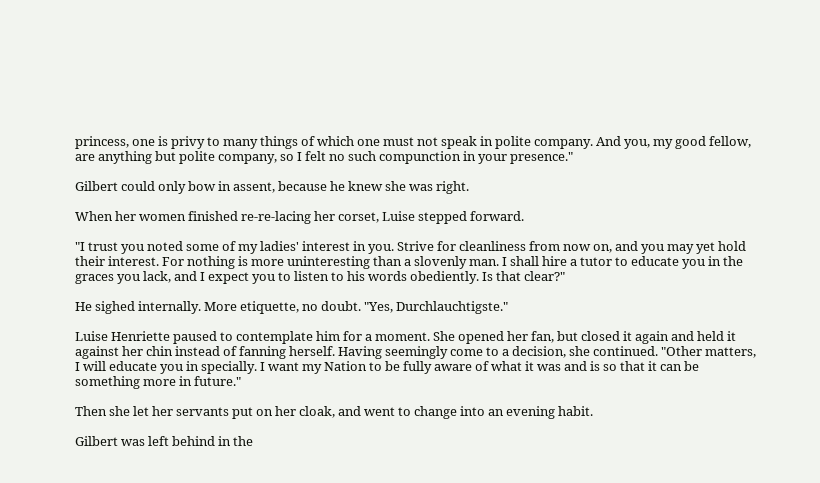princess, one is privy to many things of which one must not speak in polite company. And you, my good fellow, are anything but polite company, so I felt no such compunction in your presence."

Gilbert could only bow in assent, because he knew she was right.

When her women finished re-re-lacing her corset, Luise stepped forward.

"I trust you noted some of my ladies' interest in you. Strive for cleanliness from now on, and you may yet hold their interest. For nothing is more uninteresting than a slovenly man. I shall hire a tutor to educate you in the graces you lack, and I expect you to listen to his words obediently. Is that clear?"

He sighed internally. More etiquette, no doubt. "Yes, Durchlauchtigste."

Luise Henriette paused to contemplate him for a moment. She opened her fan, but closed it again and held it against her chin instead of fanning herself. Having seemingly come to a decision, she continued. "Other matters, I will educate you in specially. I want my Nation to be fully aware of what it was and is so that it can be something more in future."

Then she let her servants put on her cloak, and went to change into an evening habit.

Gilbert was left behind in the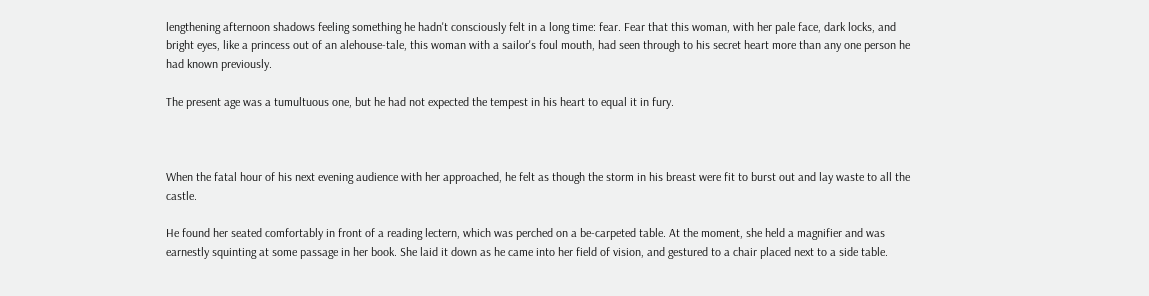lengthening afternoon shadows feeling something he hadn't consciously felt in a long time: fear. Fear that this woman, with her pale face, dark locks, and bright eyes, like a princess out of an alehouse-tale, this woman with a sailor's foul mouth, had seen through to his secret heart more than any one person he had known previously.

The present age was a tumultuous one, but he had not expected the tempest in his heart to equal it in fury.



When the fatal hour of his next evening audience with her approached, he felt as though the storm in his breast were fit to burst out and lay waste to all the castle.

He found her seated comfortably in front of a reading lectern, which was perched on a be-carpeted table. At the moment, she held a magnifier and was earnestly squinting at some passage in her book. She laid it down as he came into her field of vision, and gestured to a chair placed next to a side table.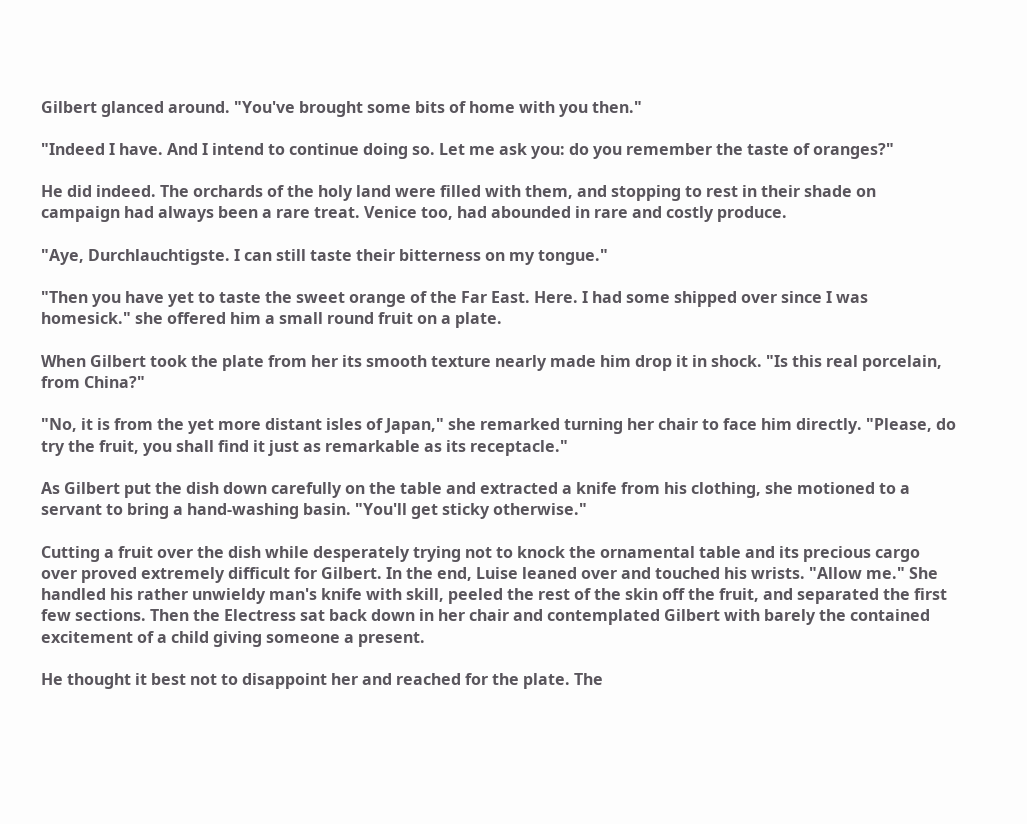Gilbert glanced around. "You've brought some bits of home with you then."

"Indeed I have. And I intend to continue doing so. Let me ask you: do you remember the taste of oranges?"

He did indeed. The orchards of the holy land were filled with them, and stopping to rest in their shade on campaign had always been a rare treat. Venice too, had abounded in rare and costly produce.

"Aye, Durchlauchtigste. I can still taste their bitterness on my tongue."

"Then you have yet to taste the sweet orange of the Far East. Here. I had some shipped over since I was homesick." she offered him a small round fruit on a plate.

When Gilbert took the plate from her its smooth texture nearly made him drop it in shock. "Is this real porcelain, from China?"

"No, it is from the yet more distant isles of Japan," she remarked turning her chair to face him directly. "Please, do try the fruit, you shall find it just as remarkable as its receptacle."

As Gilbert put the dish down carefully on the table and extracted a knife from his clothing, she motioned to a servant to bring a hand-washing basin. "You'll get sticky otherwise."

Cutting a fruit over the dish while desperately trying not to knock the ornamental table and its precious cargo over proved extremely difficult for Gilbert. In the end, Luise leaned over and touched his wrists. "Allow me." She handled his rather unwieldy man's knife with skill, peeled the rest of the skin off the fruit, and separated the first few sections. Then the Electress sat back down in her chair and contemplated Gilbert with barely the contained excitement of a child giving someone a present.

He thought it best not to disappoint her and reached for the plate. The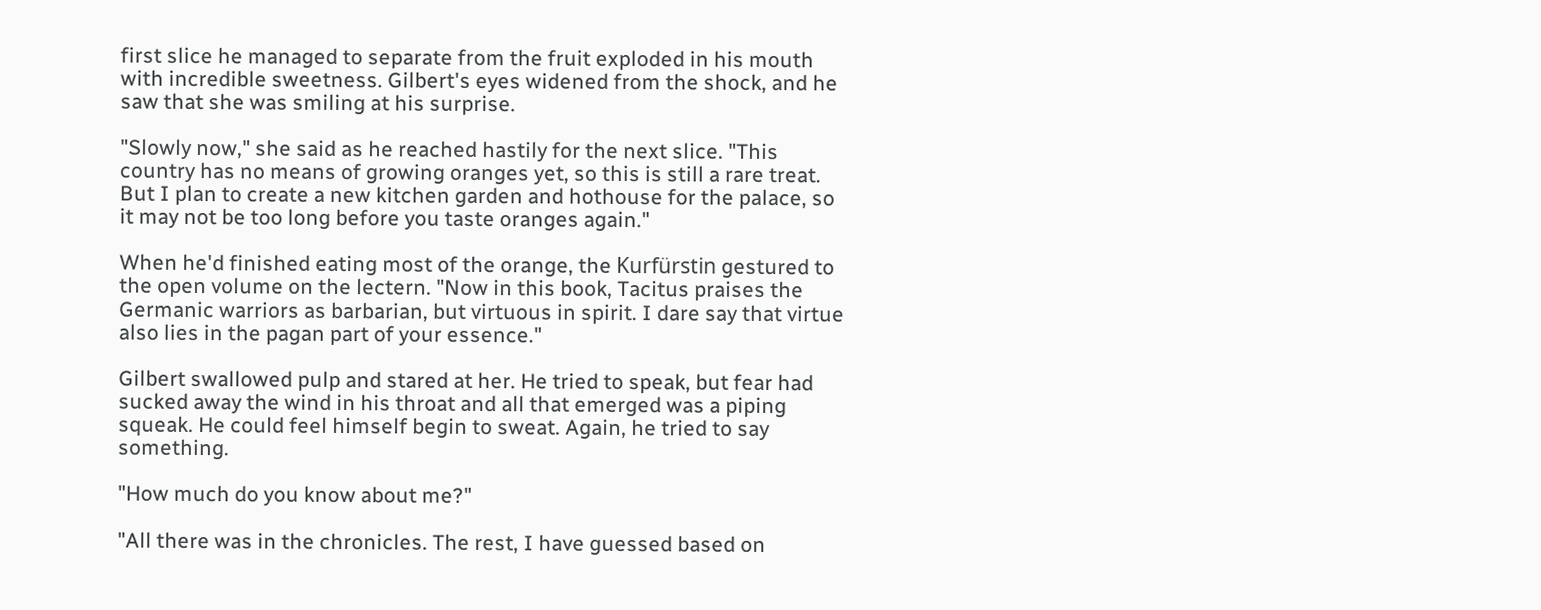first slice he managed to separate from the fruit exploded in his mouth with incredible sweetness. Gilbert's eyes widened from the shock, and he saw that she was smiling at his surprise.

"Slowly now," she said as he reached hastily for the next slice. "This country has no means of growing oranges yet, so this is still a rare treat. But I plan to create a new kitchen garden and hothouse for the palace, so it may not be too long before you taste oranges again."

When he'd finished eating most of the orange, the Kurfürstin gestured to the open volume on the lectern. "Now in this book, Tacitus praises the Germanic warriors as barbarian, but virtuous in spirit. I dare say that virtue also lies in the pagan part of your essence."

Gilbert swallowed pulp and stared at her. He tried to speak, but fear had sucked away the wind in his throat and all that emerged was a piping squeak. He could feel himself begin to sweat. Again, he tried to say something.

"How much do you know about me?"

"All there was in the chronicles. The rest, I have guessed based on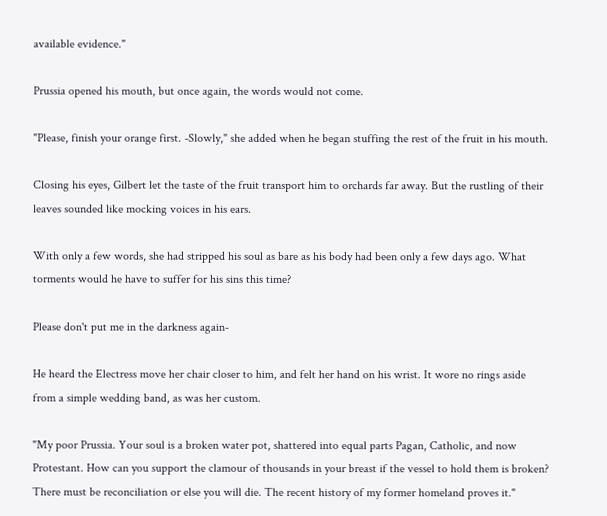available evidence."

Prussia opened his mouth, but once again, the words would not come.

"Please, finish your orange first. -Slowly," she added when he began stuffing the rest of the fruit in his mouth.

Closing his eyes, Gilbert let the taste of the fruit transport him to orchards far away. But the rustling of their leaves sounded like mocking voices in his ears.

With only a few words, she had stripped his soul as bare as his body had been only a few days ago. What torments would he have to suffer for his sins this time?

Please don't put me in the darkness again-

He heard the Electress move her chair closer to him, and felt her hand on his wrist. It wore no rings aside from a simple wedding band, as was her custom.

"My poor Prussia. Your soul is a broken water pot, shattered into equal parts Pagan, Catholic, and now Protestant. How can you support the clamour of thousands in your breast if the vessel to hold them is broken? There must be reconciliation or else you will die. The recent history of my former homeland proves it."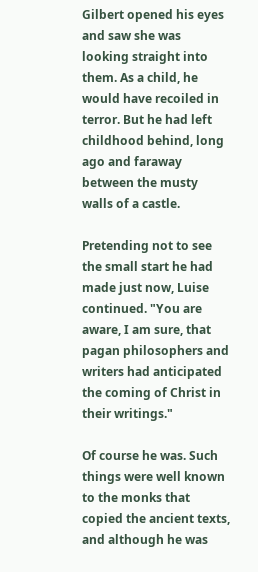Gilbert opened his eyes and saw she was looking straight into them. As a child, he would have recoiled in terror. But he had left childhood behind, long ago and faraway between the musty walls of a castle.

Pretending not to see the small start he had made just now, Luise continued. "You are aware, I am sure, that pagan philosophers and writers had anticipated the coming of Christ in their writings."

Of course he was. Such things were well known to the monks that copied the ancient texts, and although he was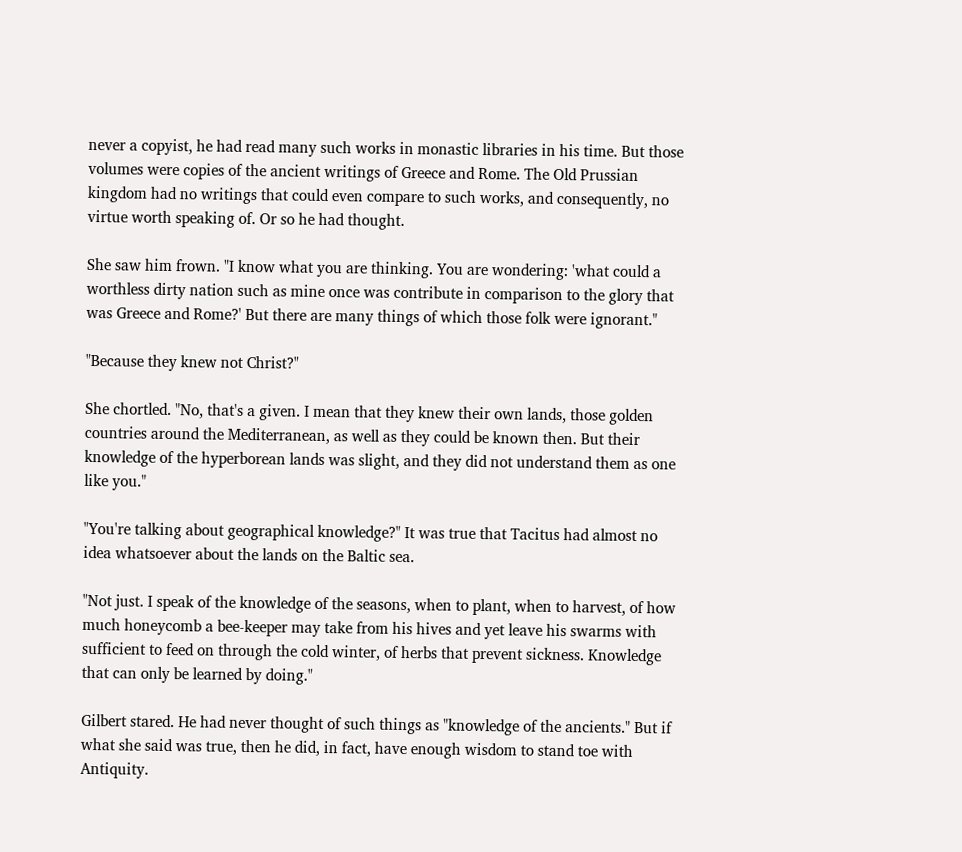never a copyist, he had read many such works in monastic libraries in his time. But those volumes were copies of the ancient writings of Greece and Rome. The Old Prussian kingdom had no writings that could even compare to such works, and consequently, no virtue worth speaking of. Or so he had thought.

She saw him frown. "I know what you are thinking. You are wondering: 'what could a worthless dirty nation such as mine once was contribute in comparison to the glory that was Greece and Rome?' But there are many things of which those folk were ignorant."

"Because they knew not Christ?"

She chortled. "No, that's a given. I mean that they knew their own lands, those golden countries around the Mediterranean, as well as they could be known then. But their knowledge of the hyperborean lands was slight, and they did not understand them as one like you."

"You're talking about geographical knowledge?" It was true that Tacitus had almost no idea whatsoever about the lands on the Baltic sea.

"Not just. I speak of the knowledge of the seasons, when to plant, when to harvest, of how much honeycomb a bee-keeper may take from his hives and yet leave his swarms with sufficient to feed on through the cold winter, of herbs that prevent sickness. Knowledge that can only be learned by doing."

Gilbert stared. He had never thought of such things as "knowledge of the ancients." But if what she said was true, then he did, in fact, have enough wisdom to stand toe with Antiquity.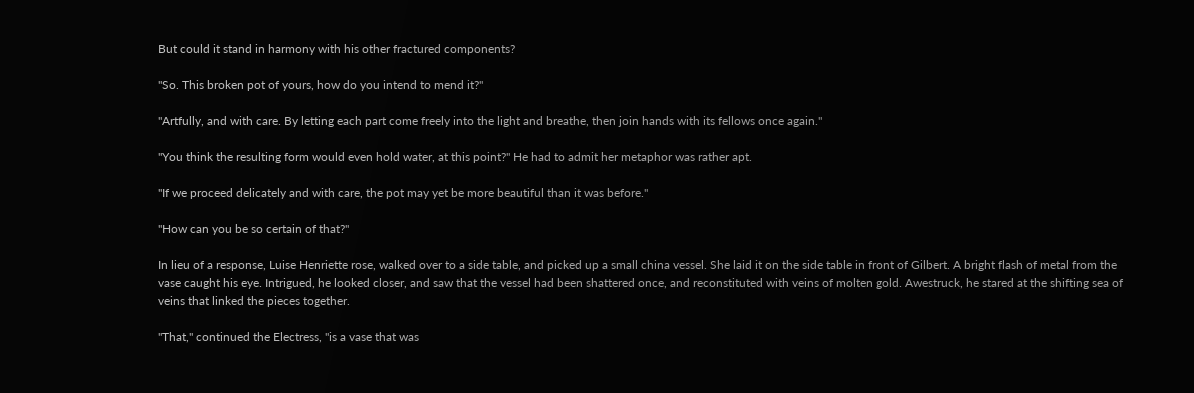But could it stand in harmony with his other fractured components?

"So. This broken pot of yours, how do you intend to mend it?"

"Artfully, and with care. By letting each part come freely into the light and breathe, then join hands with its fellows once again."

"You think the resulting form would even hold water, at this point?" He had to admit her metaphor was rather apt.

"If we proceed delicately and with care, the pot may yet be more beautiful than it was before."

"How can you be so certain of that?"

In lieu of a response, Luise Henriette rose, walked over to a side table, and picked up a small china vessel. She laid it on the side table in front of Gilbert. A bright flash of metal from the vase caught his eye. Intrigued, he looked closer, and saw that the vessel had been shattered once, and reconstituted with veins of molten gold. Awestruck, he stared at the shifting sea of veins that linked the pieces together.

"That," continued the Electress, "is a vase that was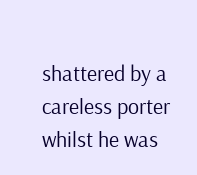shattered by a careless porter whilst he was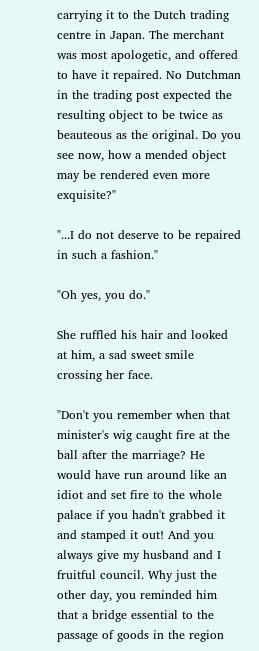carrying it to the Dutch trading centre in Japan. The merchant was most apologetic, and offered to have it repaired. No Dutchman in the trading post expected the resulting object to be twice as beauteous as the original. Do you see now, how a mended object may be rendered even more exquisite?"

"...I do not deserve to be repaired in such a fashion."

"Oh yes, you do."

She ruffled his hair and looked at him, a sad sweet smile crossing her face.

"Don't you remember when that minister's wig caught fire at the ball after the marriage? He would have run around like an idiot and set fire to the whole palace if you hadn't grabbed it and stamped it out! And you always give my husband and I fruitful council. Why just the other day, you reminded him that a bridge essential to the passage of goods in the region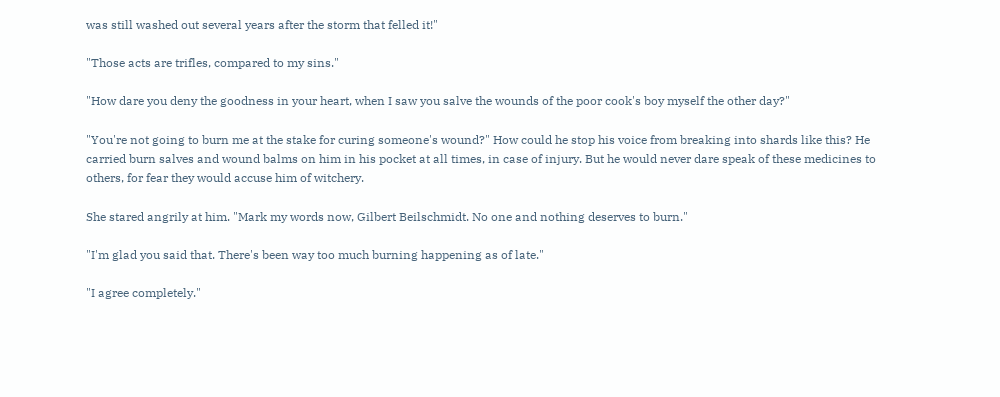was still washed out several years after the storm that felled it!"

"Those acts are trifles, compared to my sins."

"How dare you deny the goodness in your heart, when I saw you salve the wounds of the poor cook's boy myself the other day?"

"You're not going to burn me at the stake for curing someone's wound?" How could he stop his voice from breaking into shards like this? He carried burn salves and wound balms on him in his pocket at all times, in case of injury. But he would never dare speak of these medicines to others, for fear they would accuse him of witchery.

She stared angrily at him. "Mark my words now, Gilbert Beilschmidt. No one and nothing deserves to burn."

"I'm glad you said that. There's been way too much burning happening as of late."

"I agree completely."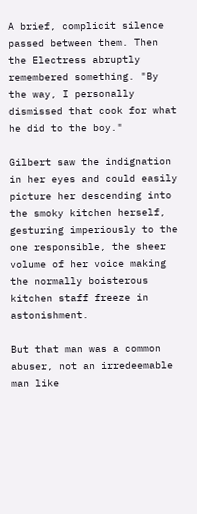A brief, complicit silence passed between them. Then the Electress abruptly remembered something. "By the way, I personally dismissed that cook for what he did to the boy."

Gilbert saw the indignation in her eyes and could easily picture her descending into the smoky kitchen herself, gesturing imperiously to the one responsible, the sheer volume of her voice making the normally boisterous kitchen staff freeze in astonishment.

But that man was a common abuser, not an irredeemable man like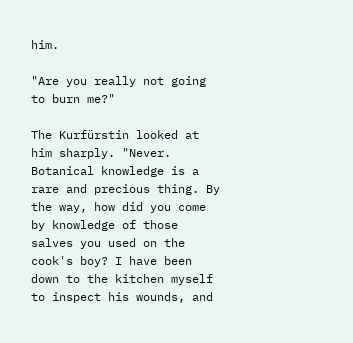him.

"Are you really not going to burn me?"

The Kurfürstin looked at him sharply. "Never. Botanical knowledge is a rare and precious thing. By the way, how did you come by knowledge of those salves you used on the cook's boy? I have been down to the kitchen myself to inspect his wounds, and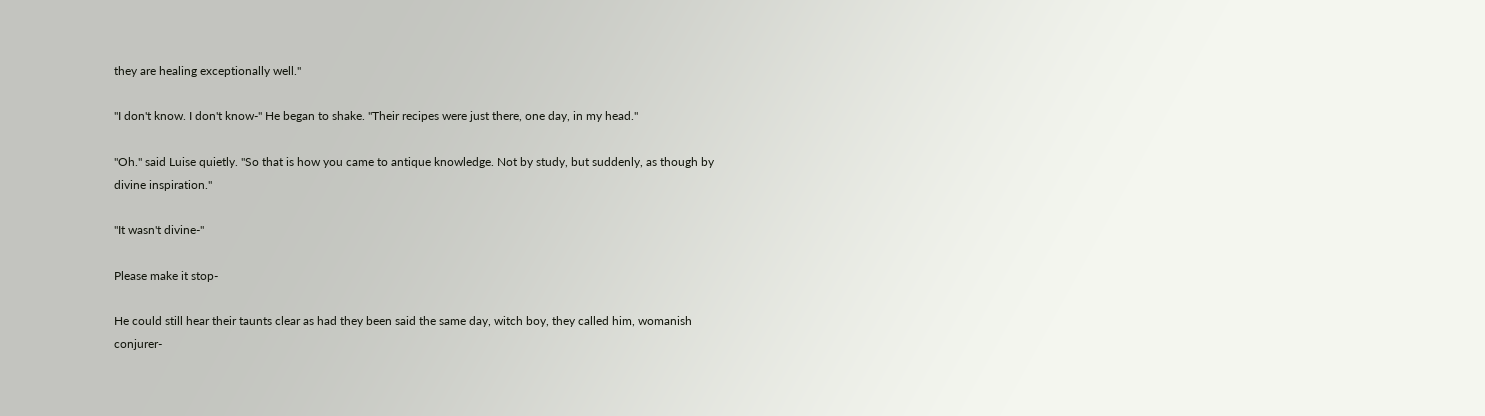they are healing exceptionally well."

"I don't know. I don't know-" He began to shake. "Their recipes were just there, one day, in my head."

"Oh." said Luise quietly. "So that is how you came to antique knowledge. Not by study, but suddenly, as though by divine inspiration."

"It wasn't divine-"

Please make it stop-

He could still hear their taunts clear as had they been said the same day, witch boy, they called him, womanish conjurer-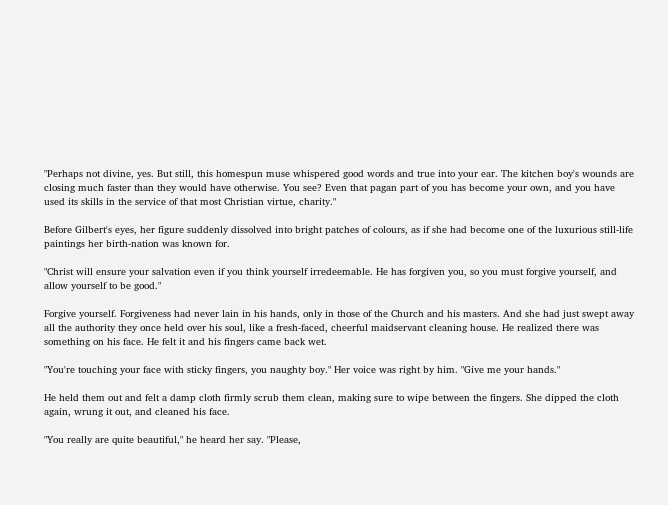"Perhaps not divine, yes. But still, this homespun muse whispered good words and true into your ear. The kitchen boy's wounds are closing much faster than they would have otherwise. You see? Even that pagan part of you has become your own, and you have used its skills in the service of that most Christian virtue, charity."

Before Gilbert's eyes, her figure suddenly dissolved into bright patches of colours, as if she had become one of the luxurious still-life paintings her birth-nation was known for.

"Christ will ensure your salvation even if you think yourself irredeemable. He has forgiven you, so you must forgive yourself, and allow yourself to be good."

Forgive yourself. Forgiveness had never lain in his hands, only in those of the Church and his masters. And she had just swept away all the authority they once held over his soul, like a fresh-faced, cheerful maidservant cleaning house. He realized there was something on his face. He felt it and his fingers came back wet.

"You're touching your face with sticky fingers, you naughty boy." Her voice was right by him. "Give me your hands."

He held them out and felt a damp cloth firmly scrub them clean, making sure to wipe between the fingers. She dipped the cloth again, wrung it out, and cleaned his face.

"You really are quite beautiful," he heard her say. "Please,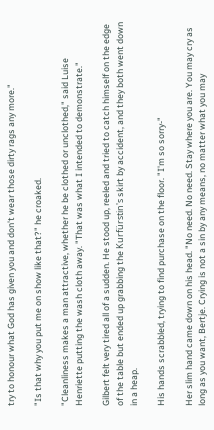try to honour what God has given you and don't wear those dirty rags any more."

"Is that why you put me on show like that?" he croaked.

"Cleanliness makes a man attractive, whether he be clothed or unclothed," said Luise Henriette putting the wash cloth away. "That was what I intended to demonstrate."

Gilbert felt very tired all of a sudden. He stood up, reeled and tried to catch himself on the edge of the table but ended up grabbing the Kurfürstin's skirt by accident, and they both went down in a heap.

His hands scrabbled, trying to find purchase on the floor. "I'm so sorry-"

Her slim hand came down on his head. "No need. No need. Stay where you are. You may cry as long as you want, Bertje. Crying is not a sin by any means, no matter what you may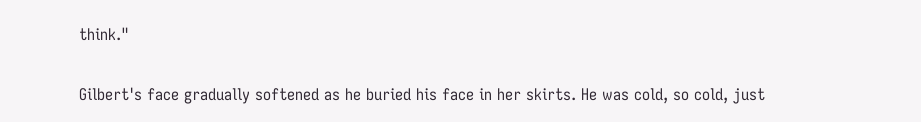think."

Gilbert's face gradually softened as he buried his face in her skirts. He was cold, so cold, just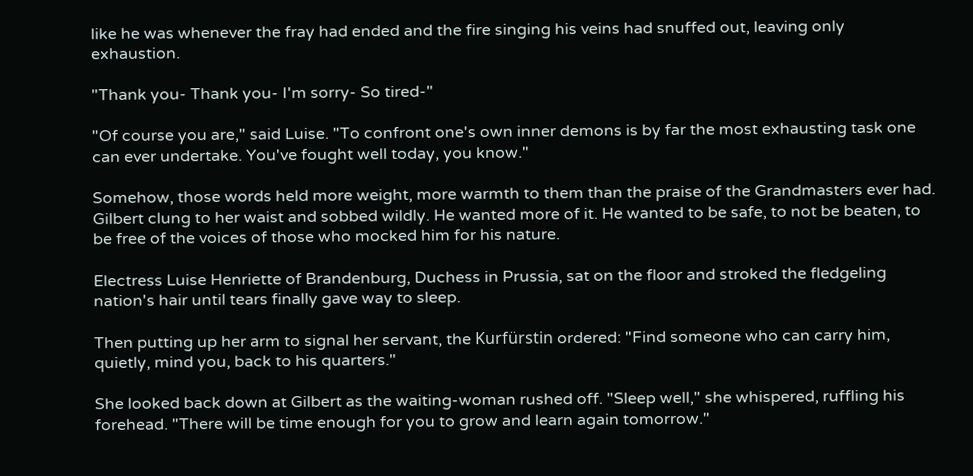like he was whenever the fray had ended and the fire singing his veins had snuffed out, leaving only exhaustion.

"Thank you- Thank you- I'm sorry- So tired-"

"Of course you are," said Luise. "To confront one's own inner demons is by far the most exhausting task one can ever undertake. You've fought well today, you know."

Somehow, those words held more weight, more warmth to them than the praise of the Grandmasters ever had. Gilbert clung to her waist and sobbed wildly. He wanted more of it. He wanted to be safe, to not be beaten, to be free of the voices of those who mocked him for his nature.

Electress Luise Henriette of Brandenburg, Duchess in Prussia, sat on the floor and stroked the fledgeling nation's hair until tears finally gave way to sleep.

Then putting up her arm to signal her servant, the Kurfürstin ordered: "Find someone who can carry him, quietly, mind you, back to his quarters."

She looked back down at Gilbert as the waiting-woman rushed off. "Sleep well," she whispered, ruffling his forehead. "There will be time enough for you to grow and learn again tomorrow."